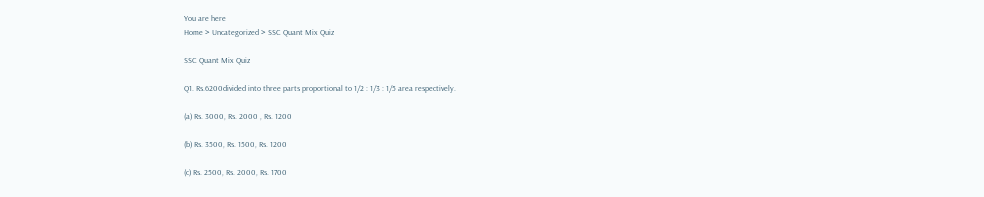You are here
Home > Uncategorized > SSC Quant Mix Quiz

SSC Quant Mix Quiz

Q1. Rs.6200divided into three parts proportional to 1/2 : 1/3 : 1/5 area respectively.

(a) Rs. 3000, Rs. 2000 , Rs. 1200

(b) Rs. 3500, Rs. 1500, Rs. 1200

(c) Rs. 2500, Rs. 2000, Rs. 1700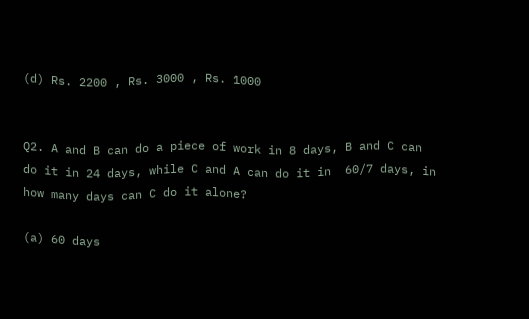(d) Rs. 2200 , Rs. 3000 , Rs. 1000


Q2. A and B can do a piece of work in 8 days, B and C can do it in 24 days, while C and A can do it in  60/7 days, in how many days can C do it alone?

(a) 60 days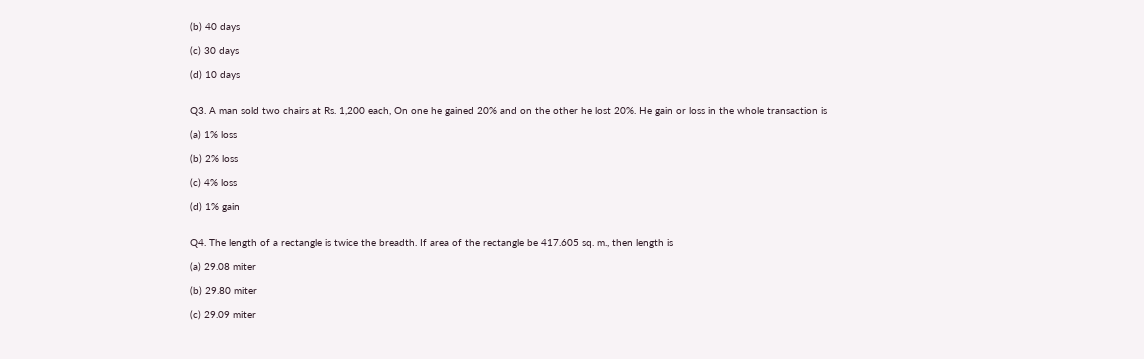(b) 40 days

(c) 30 days

(d) 10 days


Q3. A man sold two chairs at Rs. 1,200 each, On one he gained 20% and on the other he lost 20%. He gain or loss in the whole transaction is

(a) 1% loss

(b) 2% loss

(c) 4% loss

(d) 1% gain


Q4. The length of a rectangle is twice the breadth. If area of the rectangle be 417.605 sq. m., then length is

(a) 29.08 miter

(b) 29.80 miter

(c) 29.09 miter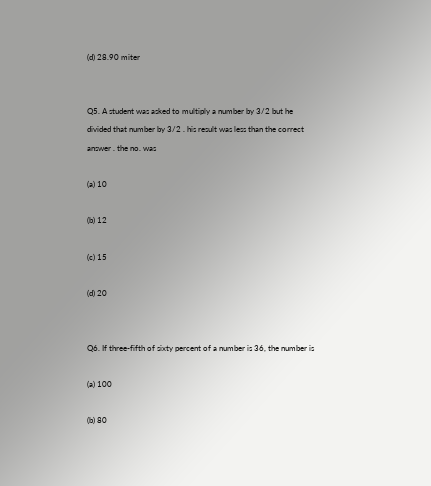(d) 28.90 miter


Q5. A student was asked to multiply a number by 3/2 but he divided that number by 3/2 . his result was less than the correct answer . the no. was

(a) 10

(b) 12

(c) 15

(d) 20


Q6. If three-fifth of sixty percent of a number is 36, the number is

(a) 100

(b) 80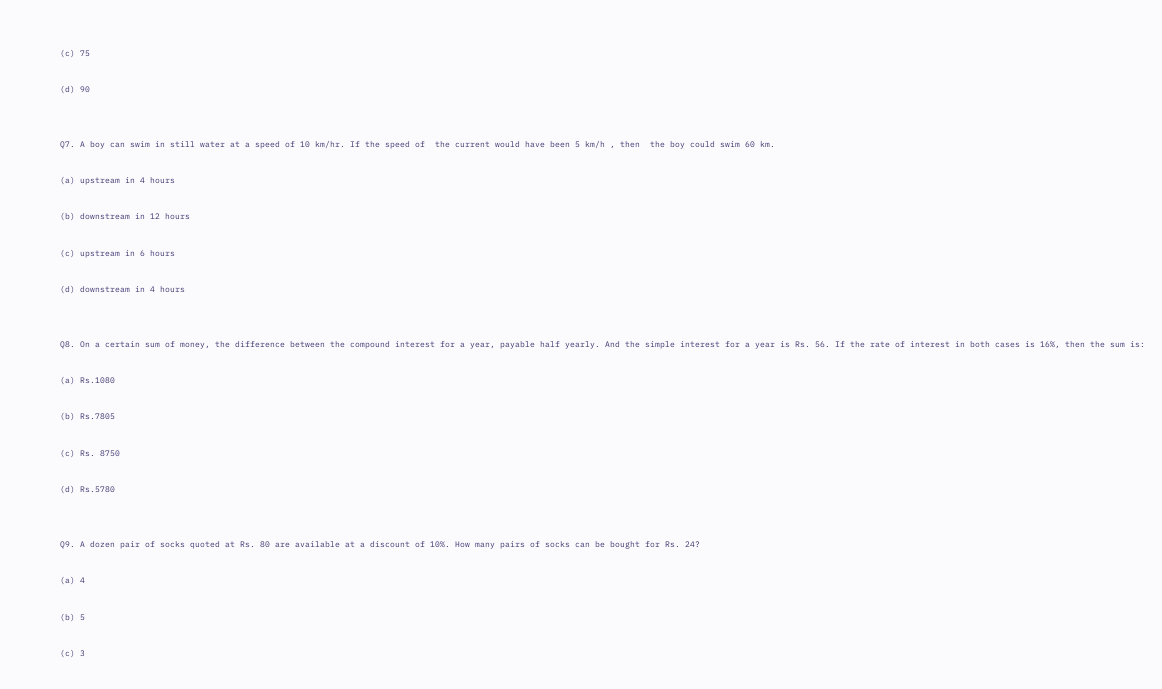(c) 75

(d) 90


Q7. A boy can swim in still water at a speed of 10 km/hr. If the speed of  the current would have been 5 km/h , then  the boy could swim 60 km.

(a) upstream in 4 hours

(b) downstream in 12 hours

(c) upstream in 6 hours

(d) downstream in 4 hours


Q8. On a certain sum of money, the difference between the compound interest for a year, payable half yearly. And the simple interest for a year is Rs. 56. If the rate of interest in both cases is 16%, then the sum is:

(a) Rs.1080

(b) Rs.7805

(c) Rs. 8750

(d) Rs.5780


Q9. A dozen pair of socks quoted at Rs. 80 are available at a discount of 10%. How many pairs of socks can be bought for Rs. 24?

(a) 4

(b) 5

(c) 3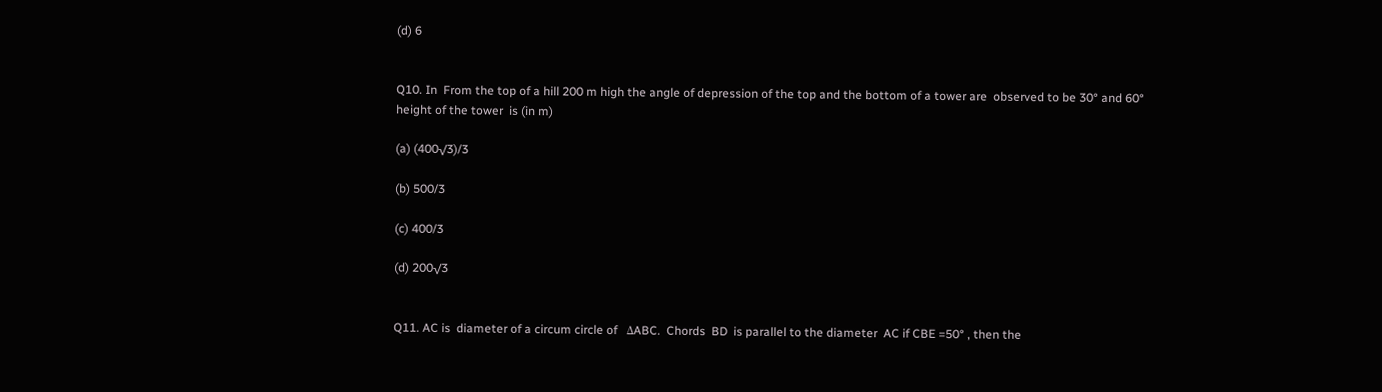(d) 6


Q10. In  From the top of a hill 200 m high the angle of depression of the top and the bottom of a tower are  observed to be 30° and 60° height of the tower  is (in m)

(a) (400√3)/3

(b) 500/3

(c) 400/3

(d) 200√3


Q11. AC is  diameter of a circum circle of   ΔABC.  Chords  BD  is parallel to the diameter  AC if CBE =50° , then the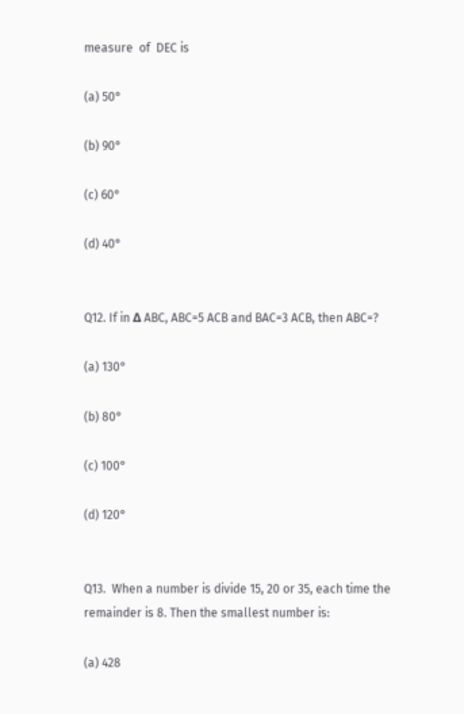measure  of  DEC is

(a) 50°

(b) 90°

(c) 60°

(d) 40°


Q12. If in Δ ABC, ABC=5 ACB and BAC=3 ACB, then ABC=?

(a) 130°

(b) 80°

(c) 100°

(d) 120°


Q13.  When a number is divide 15, 20 or 35, each time the remainder is 8. Then the smallest number is:

(a) 428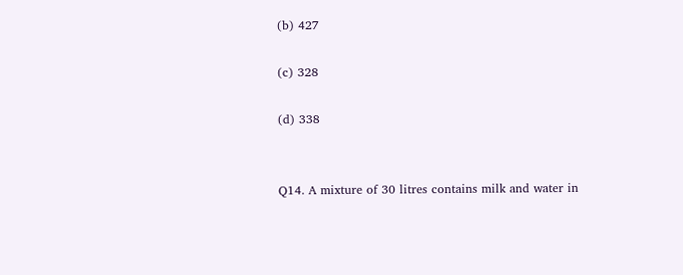(b) 427

(c) 328

(d) 338


Q14. A mixture of 30 litres contains milk and water in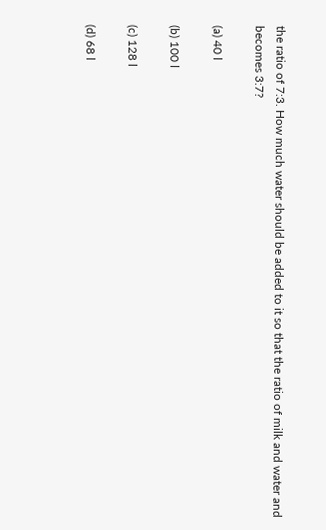the ratio of 7:3. How much water should be added to it so that the ratio of milk and water and becomes 3:7?

(a) 40 l

(b) 100 l

(c) 128 l

(d) 68 l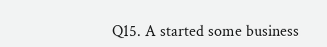Q15. A started some business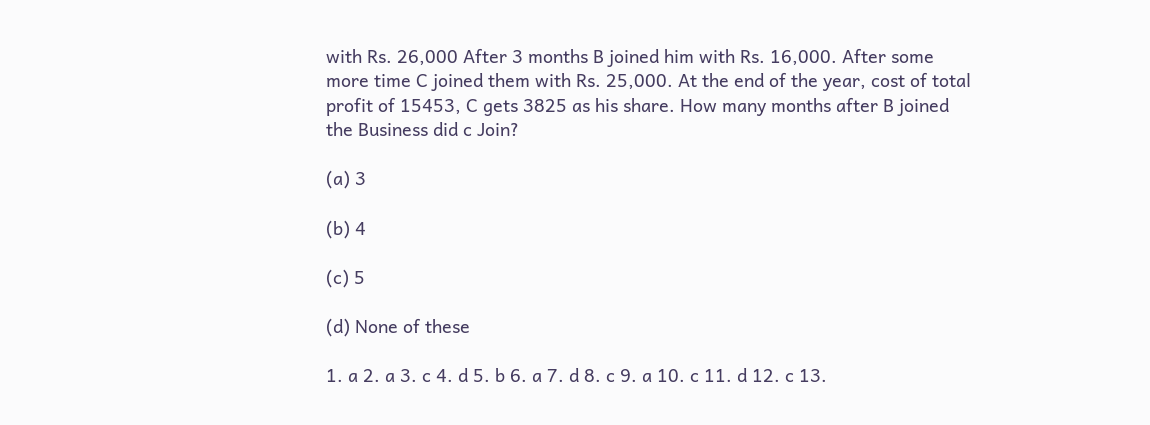with Rs. 26,000 After 3 months B joined him with Rs. 16,000. After some more time C joined them with Rs. 25,000. At the end of the year, cost of total profit of 15453, C gets 3825 as his share. How many months after B joined the Business did c Join?

(a) 3

(b) 4

(c) 5

(d) None of these

1. a 2. a 3. c 4. d 5. b 6. a 7. d 8. c 9. a 10. c 11. d 12. c 13.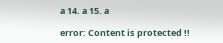a 14. a 15. a

error: Content is protected !!